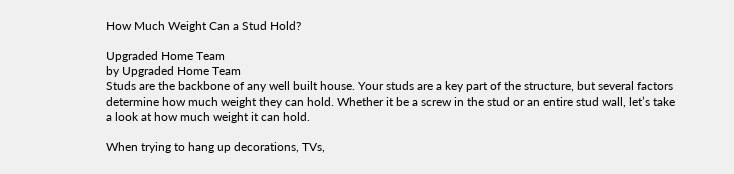How Much Weight Can a Stud Hold?

Upgraded Home Team
by Upgraded Home Team
Studs are the backbone of any well built house. Your studs are a key part of the structure, but several factors determine how much weight they can hold. Whether it be a screw in the stud or an entire stud wall, let’s take a look at how much weight it can hold.

When trying to hang up decorations, TVs,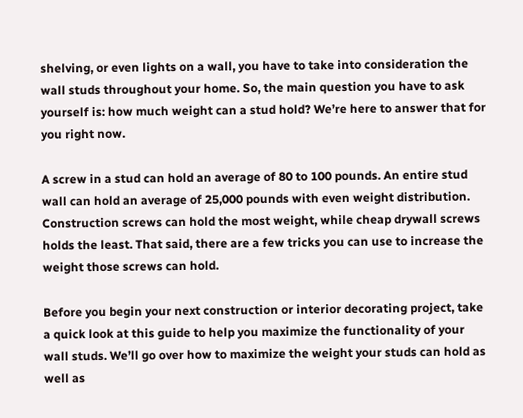shelving, or even lights on a wall, you have to take into consideration the wall studs throughout your home. So, the main question you have to ask yourself is: how much weight can a stud hold? We’re here to answer that for you right now.

A screw in a stud can hold an average of 80 to 100 pounds. An entire stud wall can hold an average of 25,000 pounds with even weight distribution. Construction screws can hold the most weight, while cheap drywall screws holds the least. That said, there are a few tricks you can use to increase the weight those screws can hold.

Before you begin your next construction or interior decorating project, take a quick look at this guide to help you maximize the functionality of your wall studs. We’ll go over how to maximize the weight your studs can hold as well as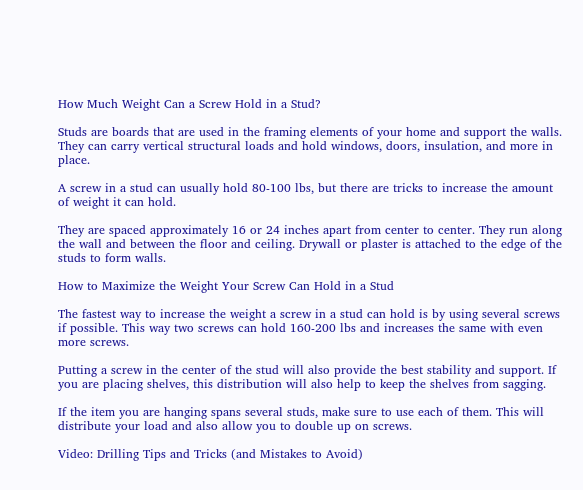How Much Weight Can a Screw Hold in a Stud?

Studs are boards that are used in the framing elements of your home and support the walls. They can carry vertical structural loads and hold windows, doors, insulation, and more in place.

A screw in a stud can usually hold 80-100 lbs, but there are tricks to increase the amount of weight it can hold.

They are spaced approximately 16 or 24 inches apart from center to center. They run along the wall and between the floor and ceiling. Drywall or plaster is attached to the edge of the studs to form walls.

How to Maximize the Weight Your Screw Can Hold in a Stud

The fastest way to increase the weight a screw in a stud can hold is by using several screws if possible. This way two screws can hold 160-200 lbs and increases the same with even more screws.

Putting a screw in the center of the stud will also provide the best stability and support. If you are placing shelves, this distribution will also help to keep the shelves from sagging.

If the item you are hanging spans several studs, make sure to use each of them. This will distribute your load and also allow you to double up on screws.

Video: Drilling Tips and Tricks (and Mistakes to Avoid)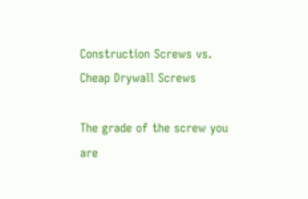Construction Screws vs. Cheap Drywall Screws

The grade of the screw you are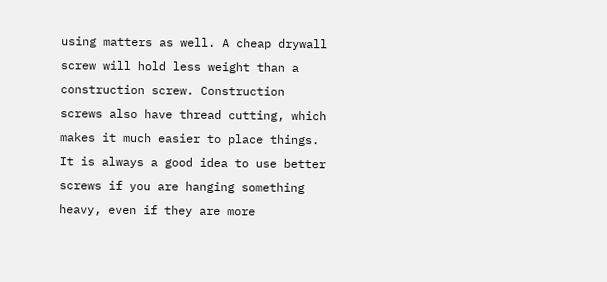using matters as well. A cheap drywall screw will hold less weight than a construction screw. Construction screws also have thread cutting, which makes it much easier to place things. It is always a good idea to use better screws if you are hanging something heavy, even if they are more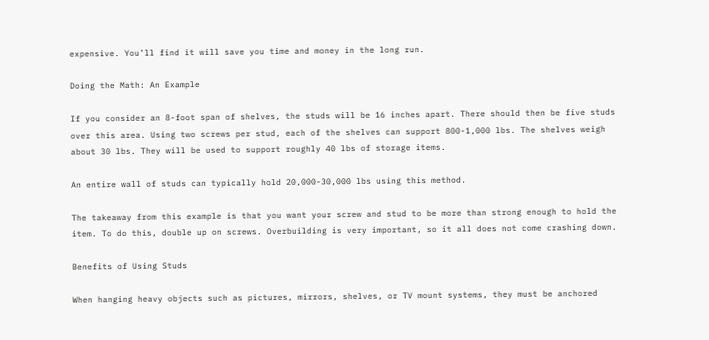expensive. You’ll find it will save you time and money in the long run.

Doing the Math: An Example

If you consider an 8-foot span of shelves, the studs will be 16 inches apart. There should then be five studs over this area. Using two screws per stud, each of the shelves can support 800-1,000 lbs. The shelves weigh about 30 lbs. They will be used to support roughly 40 lbs of storage items.

An entire wall of studs can typically hold 20,000-30,000 lbs using this method.

The takeaway from this example is that you want your screw and stud to be more than strong enough to hold the item. To do this, double up on screws. Overbuilding is very important, so it all does not come crashing down.

Benefits of Using Studs

When hanging heavy objects such as pictures, mirrors, shelves, or TV mount systems, they must be anchored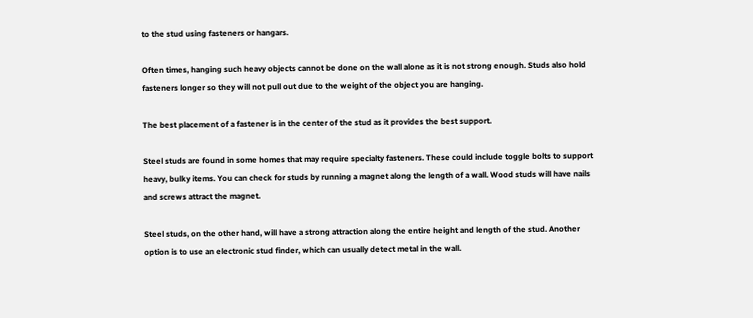to the stud using fasteners or hangars.

Often times, hanging such heavy objects cannot be done on the wall alone as it is not strong enough. Studs also hold fasteners longer so they will not pull out due to the weight of the object you are hanging.

The best placement of a fastener is in the center of the stud as it provides the best support.

Steel studs are found in some homes that may require specialty fasteners. These could include toggle bolts to support heavy, bulky items. You can check for studs by running a magnet along the length of a wall. Wood studs will have nails and screws attract the magnet.

Steel studs, on the other hand, will have a strong attraction along the entire height and length of the stud. Another option is to use an electronic stud finder, which can usually detect metal in the wall.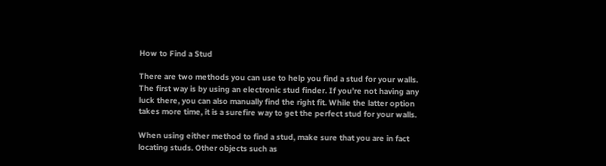How to Find a Stud

There are two methods you can use to help you find a stud for your walls. The first way is by using an electronic stud finder. If you’re not having any luck there, you can also manually find the right fit. While the latter option takes more time, it is a surefire way to get the perfect stud for your walls.

When using either method to find a stud, make sure that you are in fact locating studs. Other objects such as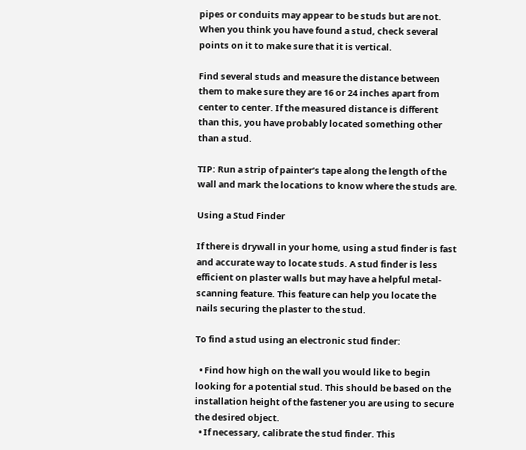pipes or conduits may appear to be studs but are not. When you think you have found a stud, check several points on it to make sure that it is vertical.

Find several studs and measure the distance between them to make sure they are 16 or 24 inches apart from center to center. If the measured distance is different than this, you have probably located something other than a stud.

TIP: Run a strip of painter’s tape along the length of the wall and mark the locations to know where the studs are.

Using a Stud Finder

If there is drywall in your home, using a stud finder is fast and accurate way to locate studs. A stud finder is less efficient on plaster walls but may have a helpful metal-scanning feature. This feature can help you locate the nails securing the plaster to the stud.

To find a stud using an electronic stud finder:

  • Find how high on the wall you would like to begin looking for a potential stud. This should be based on the installation height of the fastener you are using to secure the desired object.
  • If necessary, calibrate the stud finder. This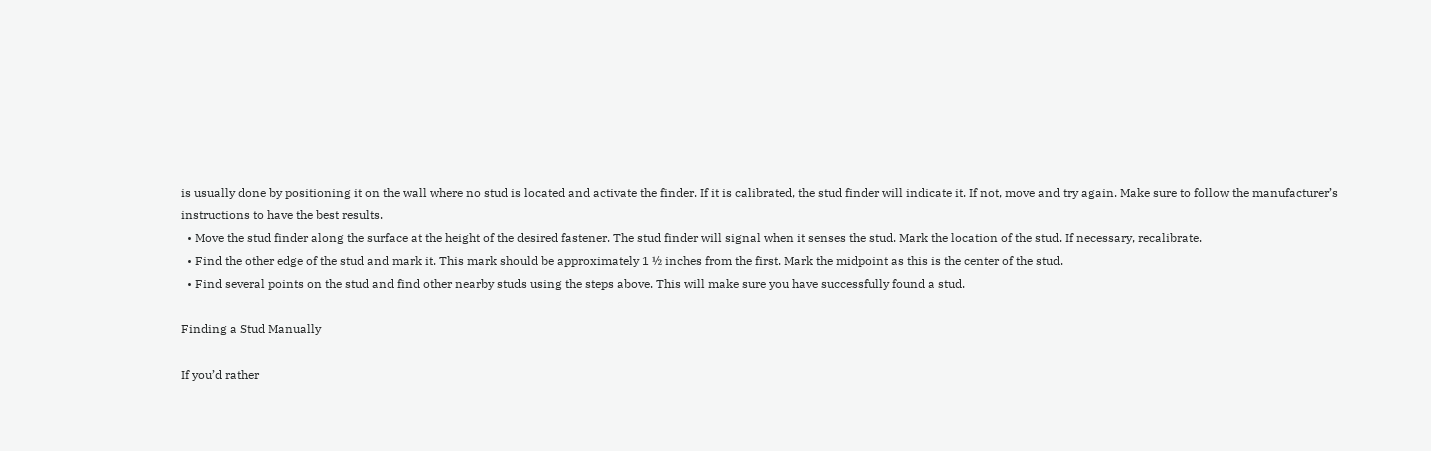is usually done by positioning it on the wall where no stud is located and activate the finder. If it is calibrated, the stud finder will indicate it. If not, move and try again. Make sure to follow the manufacturer’s instructions to have the best results.
  • Move the stud finder along the surface at the height of the desired fastener. The stud finder will signal when it senses the stud. Mark the location of the stud. If necessary, recalibrate.
  • Find the other edge of the stud and mark it. This mark should be approximately 1 ½ inches from the first. Mark the midpoint as this is the center of the stud.
  • Find several points on the stud and find other nearby studs using the steps above. This will make sure you have successfully found a stud.

Finding a Stud Manually

If you’d rather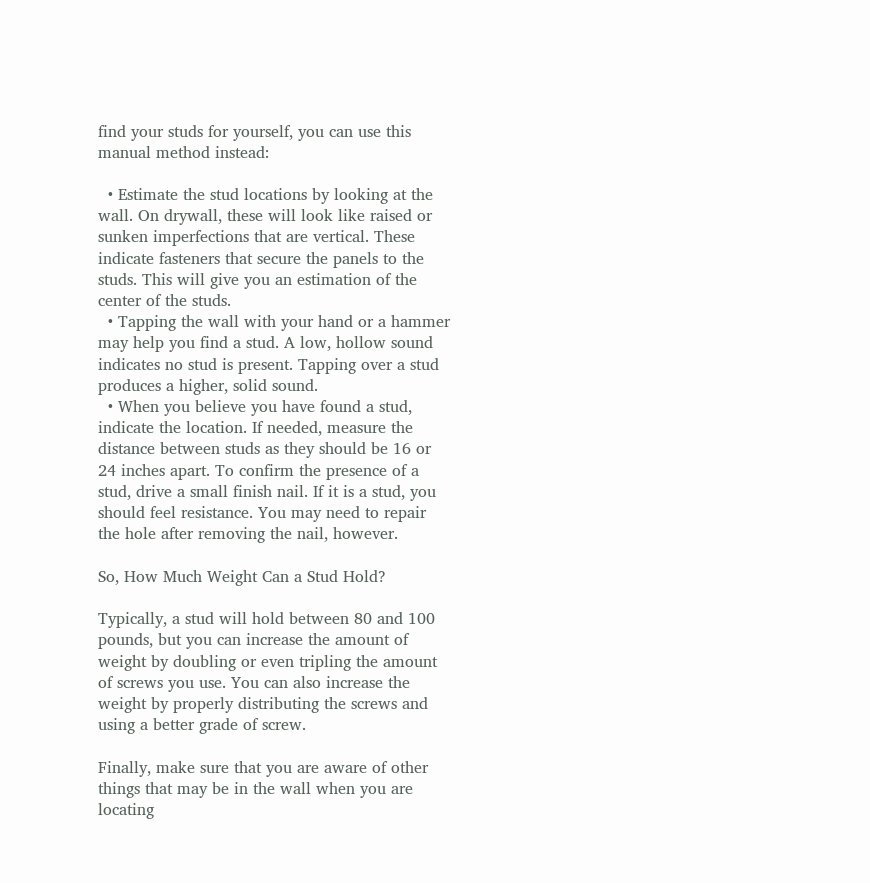find your studs for yourself, you can use this manual method instead:

  • Estimate the stud locations by looking at the wall. On drywall, these will look like raised or sunken imperfections that are vertical. These indicate fasteners that secure the panels to the studs. This will give you an estimation of the center of the studs.
  • Tapping the wall with your hand or a hammer may help you find a stud. A low, hollow sound indicates no stud is present. Tapping over a stud produces a higher, solid sound.
  • When you believe you have found a stud, indicate the location. If needed, measure the distance between studs as they should be 16 or 24 inches apart. To confirm the presence of a stud, drive a small finish nail. If it is a stud, you should feel resistance. You may need to repair the hole after removing the nail, however.

So, How Much Weight Can a Stud Hold?

Typically, a stud will hold between 80 and 100 pounds, but you can increase the amount of weight by doubling or even tripling the amount of screws you use. You can also increase the weight by properly distributing the screws and using a better grade of screw.

Finally, make sure that you are aware of other things that may be in the wall when you are locating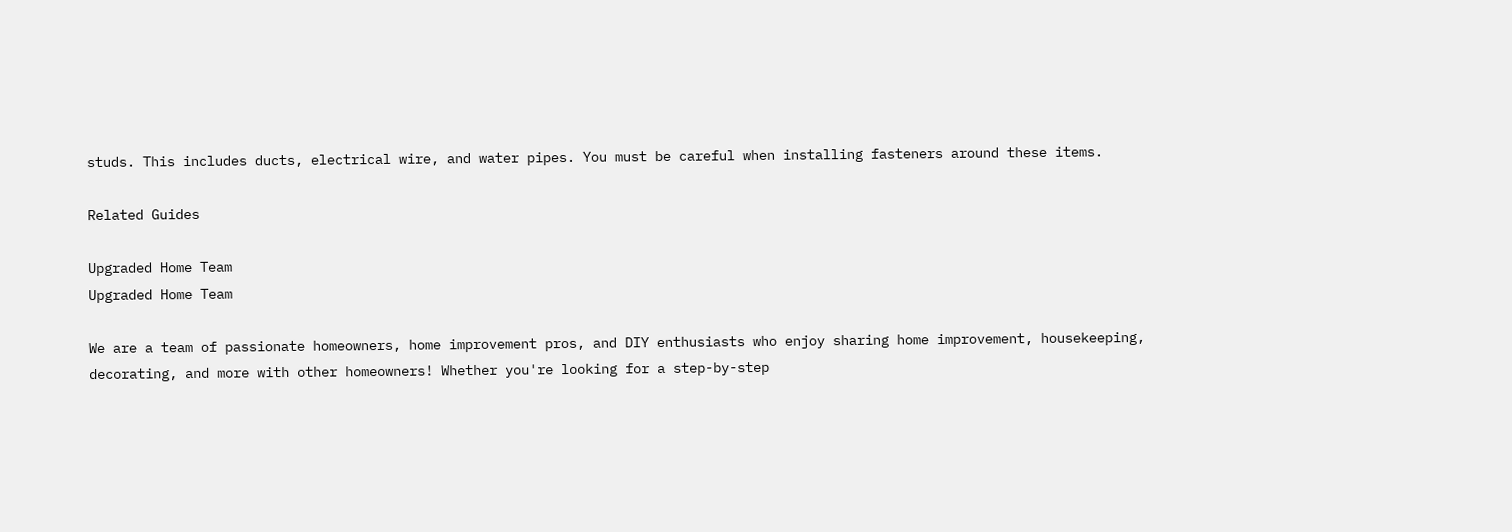studs. This includes ducts, electrical wire, and water pipes. You must be careful when installing fasteners around these items.

Related Guides

Upgraded Home Team
Upgraded Home Team

We are a team of passionate homeowners, home improvement pros, and DIY enthusiasts who enjoy sharing home improvement, housekeeping, decorating, and more with other homeowners! Whether you're looking for a step-by-step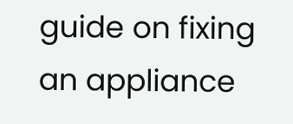guide on fixing an appliance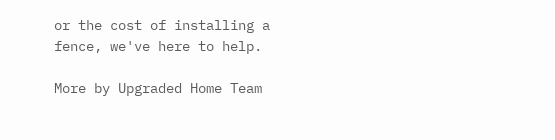or the cost of installing a fence, we've here to help.

More by Upgraded Home Team